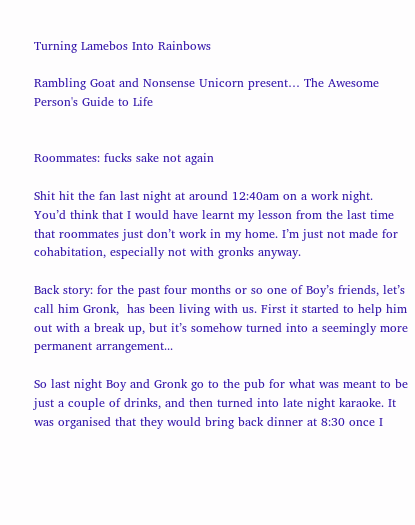Turning Lamebos Into Rainbows

Rambling Goat and Nonsense Unicorn present… The Awesome Person's Guide to Life


Roommates: fucks sake not again

Shit hit the fan last night at around 12:40am on a work night.  You’d think that I would have learnt my lesson from the last time that roommates just don’t work in my home. I’m just not made for cohabitation, especially not with gronks anyway.

Back story: for the past four months or so one of Boy’s friends, let’s call him Gronk,  has been living with us. First it started to help him out with a break up, but it’s somehow turned into a seemingly more permanent arrangement...

So last night Boy and Gronk go to the pub for what was meant to be just a couple of drinks, and then turned into late night karaoke. It was organised that they would bring back dinner at 8:30 once I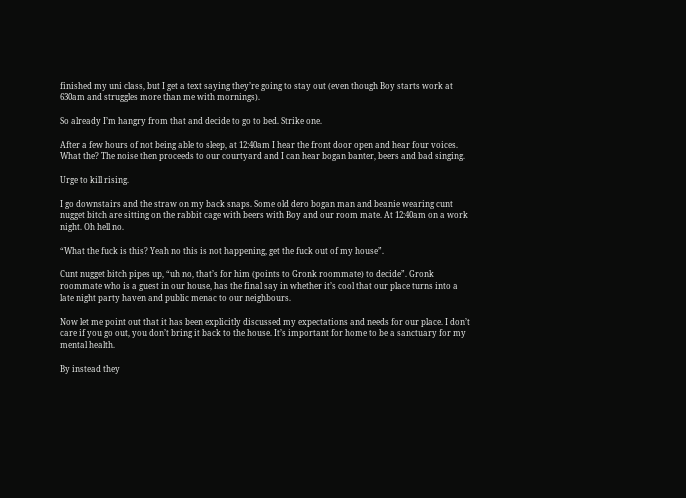finished my uni class, but I get a text saying they’re going to stay out (even though Boy starts work at 630am and struggles more than me with mornings).

So already I’m hangry from that and decide to go to bed. Strike one.

After a few hours of not being able to sleep, at 12:40am I hear the front door open and hear four voices. What the? The noise then proceeds to our courtyard and I can hear bogan banter, beers and bad singing.

Urge to kill rising.

I go downstairs and the straw on my back snaps. Some old dero bogan man and beanie wearing cunt nugget bitch are sitting on the rabbit cage with beers with Boy and our room mate. At 12:40am on a work night. Oh hell no.

“What the fuck is this? Yeah no this is not happening, get the fuck out of my house”.

Cunt nugget bitch pipes up, “uh no, that’s for him (points to Gronk roommate) to decide”. Gronk roommate who is a guest in our house, has the final say in whether it’s cool that our place turns into a late night party haven and public menac to our neighbours.

Now let me point out that it has been explicitly discussed my expectations and needs for our place. I don’t care if you go out, you don’t bring it back to the house. It’s important for home to be a sanctuary for my mental health.

By instead they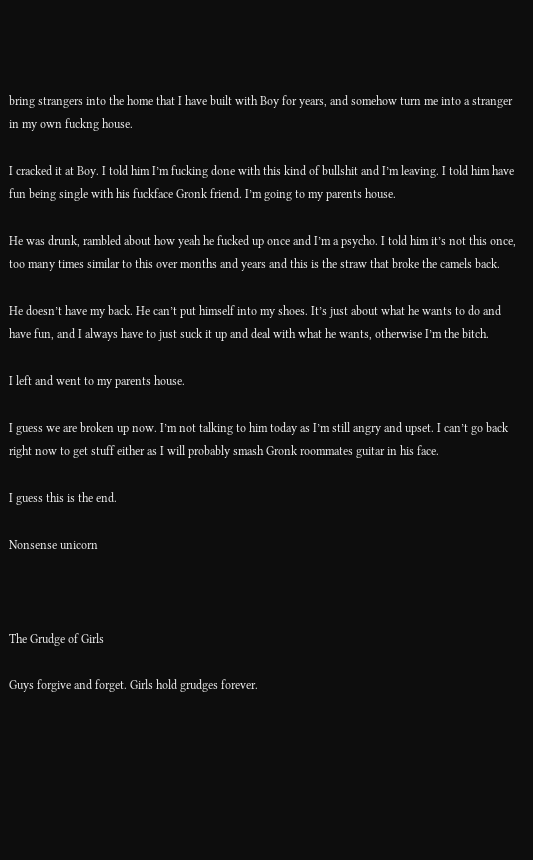bring strangers into the home that I have built with Boy for years, and somehow turn me into a stranger in my own fuckng house.

I cracked it at Boy. I told him I’m fucking done with this kind of bullshit and I’m leaving. I told him have fun being single with his fuckface Gronk friend. I’m going to my parents house.

He was drunk, rambled about how yeah he fucked up once and I’m a psycho. I told him it’s not this once, too many times similar to this over months and years and this is the straw that broke the camels back.

He doesn’t have my back. He can’t put himself into my shoes. It’s just about what he wants to do and have fun, and I always have to just suck it up and deal with what he wants, otherwise I’m the bitch.

I left and went to my parents house.

I guess we are broken up now. I’m not talking to him today as I’m still angry and upset. I can’t go back right now to get stuff either as I will probably smash Gronk roommates guitar in his face.

I guess this is the end.

Nonsense unicorn



The Grudge of Girls

Guys forgive and forget. Girls hold grudges forever.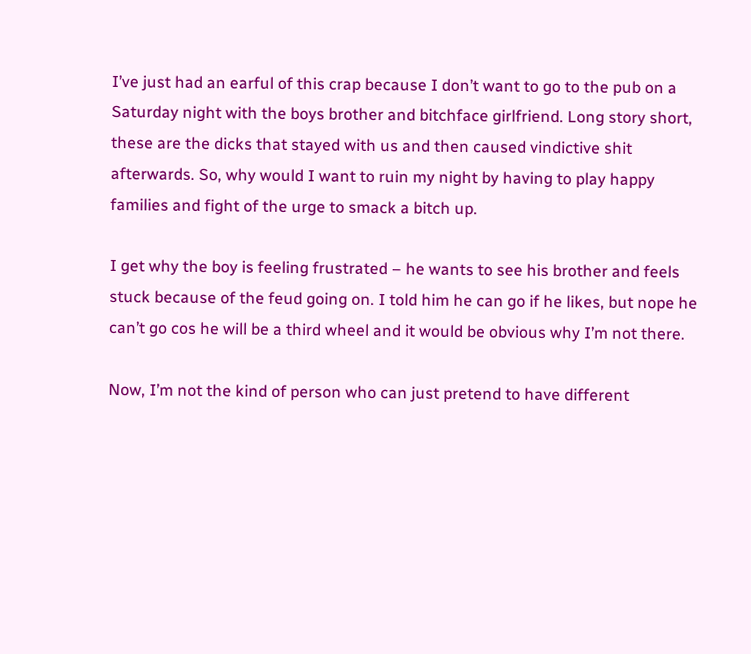I’ve just had an earful of this crap because I don’t want to go to the pub on a Saturday night with the boys brother and bitchface girlfriend. Long story short, these are the dicks that stayed with us and then caused vindictive shit afterwards. So, why would I want to ruin my night by having to play happy families and fight of the urge to smack a bitch up.

I get why the boy is feeling frustrated – he wants to see his brother and feels stuck because of the feud going on. I told him he can go if he likes, but nope he can’t go cos he will be a third wheel and it would be obvious why I’m not there.

Now, I’m not the kind of person who can just pretend to have different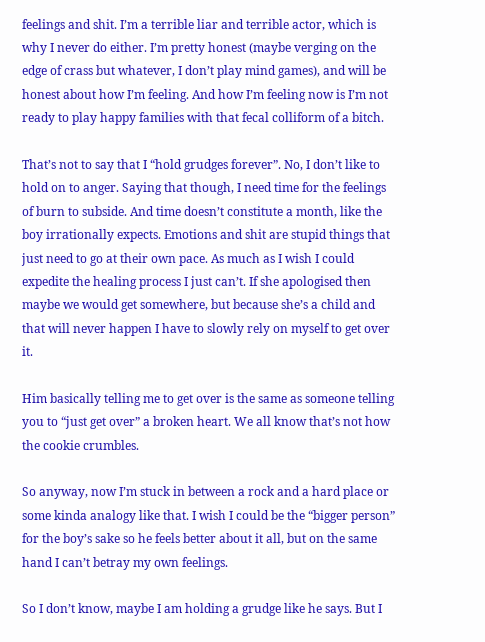feelings and shit. I’m a terrible liar and terrible actor, which is why I never do either. I’m pretty honest (maybe verging on the edge of crass but whatever, I don’t play mind games), and will be honest about how I’m feeling. And how I’m feeling now is I’m not ready to play happy families with that fecal colliform of a bitch.

That’s not to say that I “hold grudges forever”. No, I don’t like to hold on to anger. Saying that though, I need time for the feelings of burn to subside. And time doesn’t constitute a month, like the boy irrationally expects. Emotions and shit are stupid things that just need to go at their own pace. As much as I wish I could expedite the healing process I just can’t. If she apologised then maybe we would get somewhere, but because she’s a child and that will never happen I have to slowly rely on myself to get over it.

Him basically telling me to get over is the same as someone telling you to “just get over” a broken heart. We all know that’s not how the cookie crumbles.

So anyway, now I’m stuck in between a rock and a hard place or some kinda analogy like that. I wish I could be the “bigger person” for the boy’s sake so he feels better about it all, but on the same hand I can’t betray my own feelings.

So I don’t know, maybe I am holding a grudge like he says. But I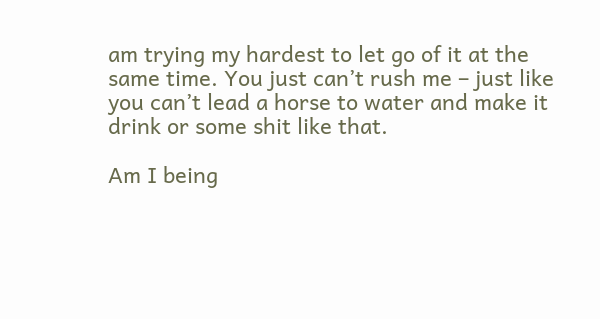am trying my hardest to let go of it at the same time. You just can’t rush me – just like you can’t lead a horse to water and make it drink or some shit like that.

Am I being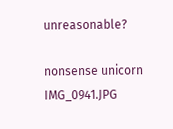unreasonable?

nonsense unicorn IMG_0941.JPG